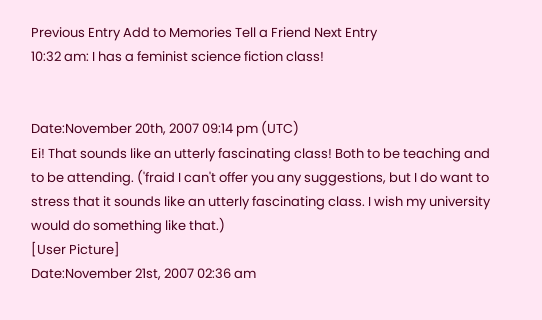Previous Entry Add to Memories Tell a Friend Next Entry
10:32 am: I has a feminist science fiction class!


Date:November 20th, 2007 09:14 pm (UTC)
Ei! That sounds like an utterly fascinating class! Both to be teaching and to be attending. ('fraid I can't offer you any suggestions, but I do want to stress that it sounds like an utterly fascinating class. I wish my university would do something like that.)
[User Picture]
Date:November 21st, 2007 02:36 am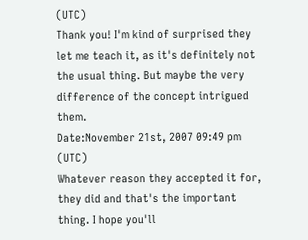(UTC)
Thank you! I'm kind of surprised they let me teach it, as it's definitely not the usual thing. But maybe the very difference of the concept intrigued them.
Date:November 21st, 2007 09:49 pm (UTC)
Whatever reason they accepted it for, they did and that's the important thing. I hope you'll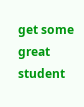get some great student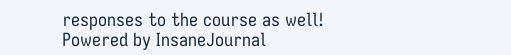responses to the course as well!
Powered by InsaneJournal